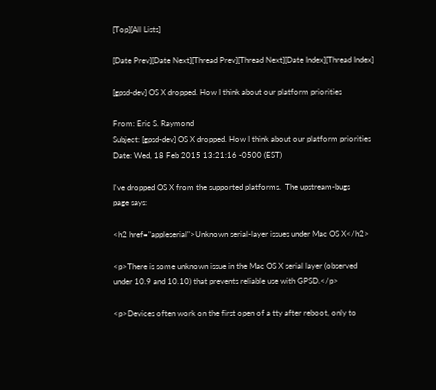[Top][All Lists]

[Date Prev][Date Next][Thread Prev][Thread Next][Date Index][Thread Index]

[gpsd-dev] OS X dropped. How I think about our platform priorities

From: Eric S. Raymond
Subject: [gpsd-dev] OS X dropped. How I think about our platform priorities
Date: Wed, 18 Feb 2015 13:21:16 -0500 (EST)

I've dropped OS X from the supported platforms.  The upstream-bugs
page says:

<h2 href="appleserial">Unknown serial-layer issues under Mac OS X</h2>

<p>There is some unknown issue in the Mac OS X serial layer (observed
under 10.9 and 10.10) that prevents reliable use with GPSD.</p>

<p>Devices often work on the first open of a tty after reboot, only to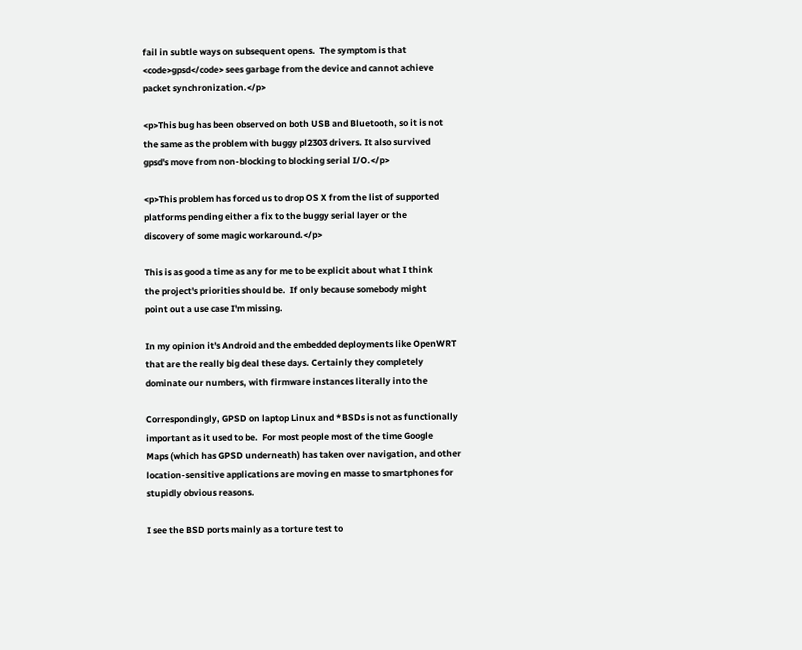fail in subtle ways on subsequent opens.  The symptom is that
<code>gpsd</code> sees garbage from the device and cannot achieve
packet synchronization.</p>

<p>This bug has been observed on both USB and Bluetooth, so it is not
the same as the problem with buggy pl2303 drivers. It also survived
gpsd's move from non-blocking to blocking serial I/O.</p>

<p>This problem has forced us to drop OS X from the list of supported
platforms pending either a fix to the buggy serial layer or the
discovery of some magic workaround.</p>

This is as good a time as any for me to be explicit about what I think
the project's priorities should be.  If only because somebody might
point out a use case I'm missing.

In my opinion it's Android and the embedded deployments like OpenWRT
that are the really big deal these days. Certainly they completely
dominate our numbers, with firmware instances literally into the

Correspondingly, GPSD on laptop Linux and *BSDs is not as functionally
important as it used to be.  For most people most of the time Google
Maps (which has GPSD underneath) has taken over navigation, and other
location-sensitive applications are moving en masse to smartphones for
stupidly obvious reasons.

I see the BSD ports mainly as a torture test to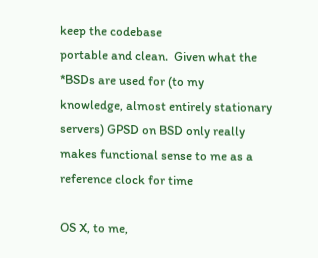keep the codebase
portable and clean.  Given what the *BSDs are used for (to my
knowledge, almost entirely stationary servers) GPSD on BSD only really
makes functional sense to me as a reference clock for time

OS X, to me,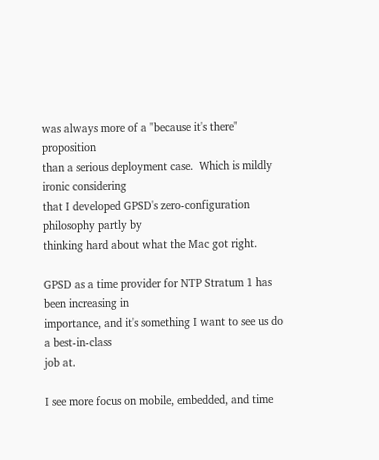was always more of a "because it's there" proposition
than a serious deployment case.  Which is mildly ironic considering
that I developed GPSD's zero-configuration philosophy partly by
thinking hard about what the Mac got right.

GPSD as a time provider for NTP Stratum 1 has been increasing in
importance, and it's something I want to see us do a best-in-class
job at.

I see more focus on mobile, embedded, and time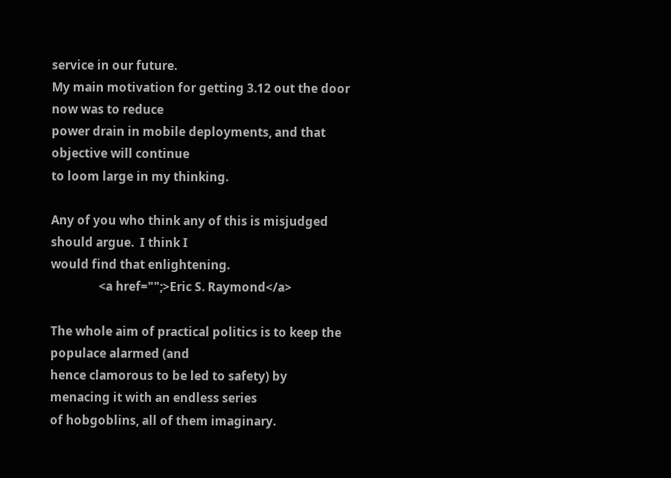service in our future.
My main motivation for getting 3.12 out the door now was to reduce
power drain in mobile deployments, and that objective will continue
to loom large in my thinking.

Any of you who think any of this is misjudged should argue.  I think I
would find that enlightening.
                <a href="";>Eric S. Raymond</a>

The whole aim of practical politics is to keep the populace alarmed (and
hence clamorous to be led to safety) by menacing it with an endless series
of hobgoblins, all of them imaginary.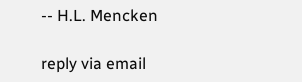-- H.L. Mencken

reply via email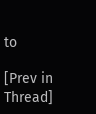to

[Prev in Thread]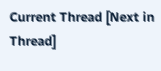Current Thread [Next in Thread]